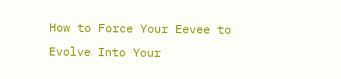How to Force Your Eevee to Evolve Into Your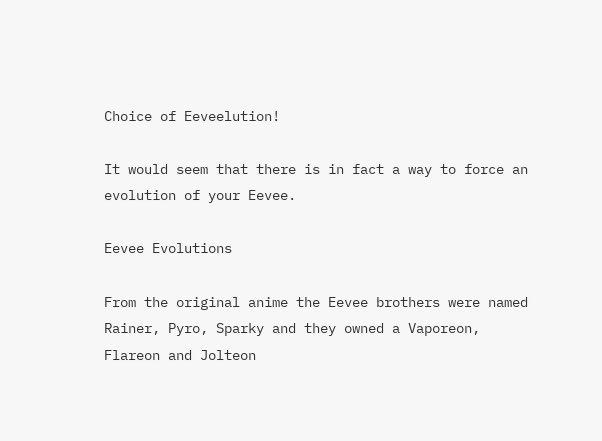Choice of Eeveelution!

It would seem that there is in fact a way to force an evolution of your Eevee.

Eevee Evolutions

From the original anime the Eevee brothers were named Rainer, Pyro, Sparky and they owned a Vaporeon, Flareon and Jolteon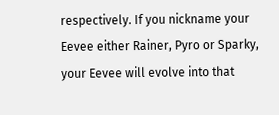respectively. If you nickname your Eevee either Rainer, Pyro or Sparky, your Eevee will evolve into that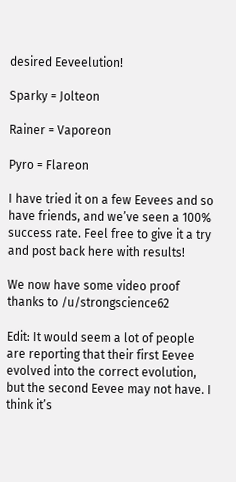desired Eeveelution!

Sparky = Jolteon

Rainer = Vaporeon

Pyro = Flareon

I have tried it on a few Eevees and so have friends, and we’ve seen a 100% success rate. Feel free to give it a try and post back here with results!

We now have some video proof thanks to /u/strongscience62

Edit: It would seem a lot of people are reporting that their first Eevee evolved into the correct evolution, but the second Eevee may not have. I think it’s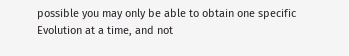possible you may only be able to obtain one specific Evolution at a time, and not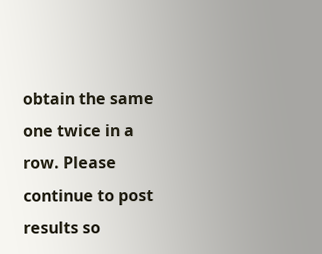obtain the same one twice in a row. Please continue to post results so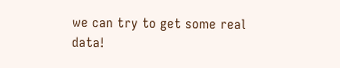we can try to get some real data!